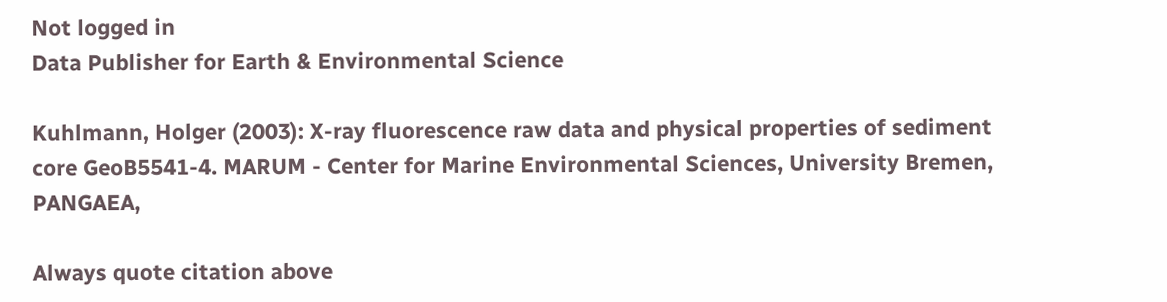Not logged in
Data Publisher for Earth & Environmental Science

Kuhlmann, Holger (2003): X-ray fluorescence raw data and physical properties of sediment core GeoB5541-4. MARUM - Center for Marine Environmental Sciences, University Bremen, PANGAEA,

Always quote citation above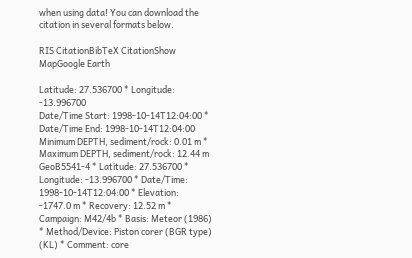when using data! You can download the citation in several formats below.

RIS CitationBibTeX CitationShow MapGoogle Earth

Latitude: 27.536700 * Longitude: -13.996700
Date/Time Start: 1998-10-14T12:04:00 * Date/Time End: 1998-10-14T12:04:00
Minimum DEPTH, sediment/rock: 0.01 m * Maximum DEPTH, sediment/rock: 12.44 m
GeoB5541-4 * Latitude: 27.536700 * Longitude: -13.996700 * Date/Time: 1998-10-14T12:04:00 * Elevation: -1747.0 m * Recovery: 12.52 m * Campaign: M42/4b * Basis: Meteor (1986) * Method/Device: Piston corer (BGR type) (KL) * Comment: core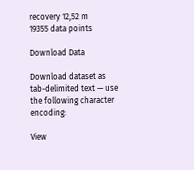recovery 12,52 m
19355 data points

Download Data

Download dataset as tab-delimited text — use the following character encoding:

View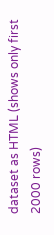dataset as HTML (shows only first 2000 rows)